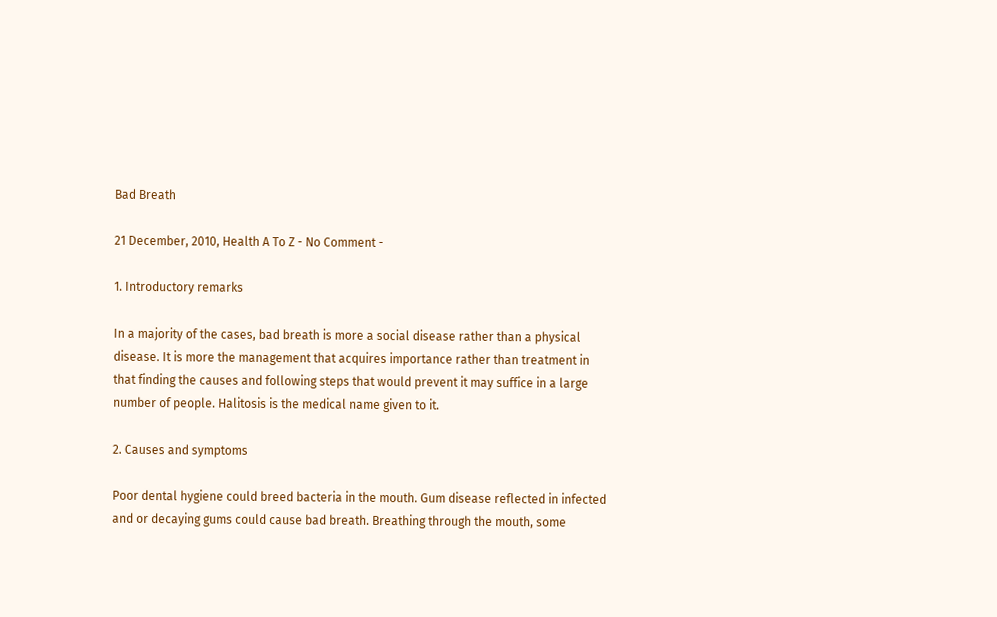Bad Breath

21 December, 2010, Health A To Z - No Comment -

1. Introductory remarks

In a majority of the cases, bad breath is more a social disease rather than a physical disease. It is more the management that acquires importance rather than treatment in that finding the causes and following steps that would prevent it may suffice in a large number of people. Halitosis is the medical name given to it.

2. Causes and symptoms

Poor dental hygiene could breed bacteria in the mouth. Gum disease reflected in infected and or decaying gums could cause bad breath. Breathing through the mouth, some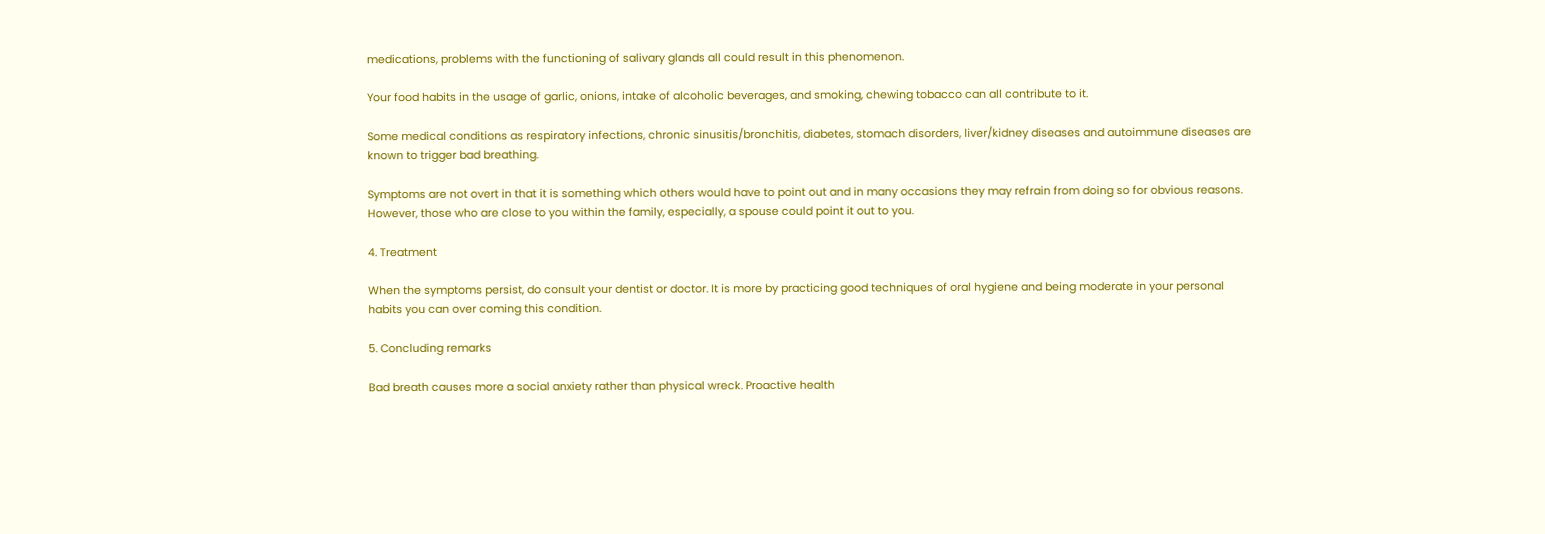medications, problems with the functioning of salivary glands all could result in this phenomenon.

Your food habits in the usage of garlic, onions, intake of alcoholic beverages, and smoking, chewing tobacco can all contribute to it.

Some medical conditions as respiratory infections, chronic sinusitis/bronchitis, diabetes, stomach disorders, liver/kidney diseases and autoimmune diseases are known to trigger bad breathing.

Symptoms are not overt in that it is something which others would have to point out and in many occasions they may refrain from doing so for obvious reasons. However, those who are close to you within the family, especially, a spouse could point it out to you.

4. Treatment

When the symptoms persist, do consult your dentist or doctor. It is more by practicing good techniques of oral hygiene and being moderate in your personal habits you can over coming this condition.

5. Concluding remarks

Bad breath causes more a social anxiety rather than physical wreck. Proactive health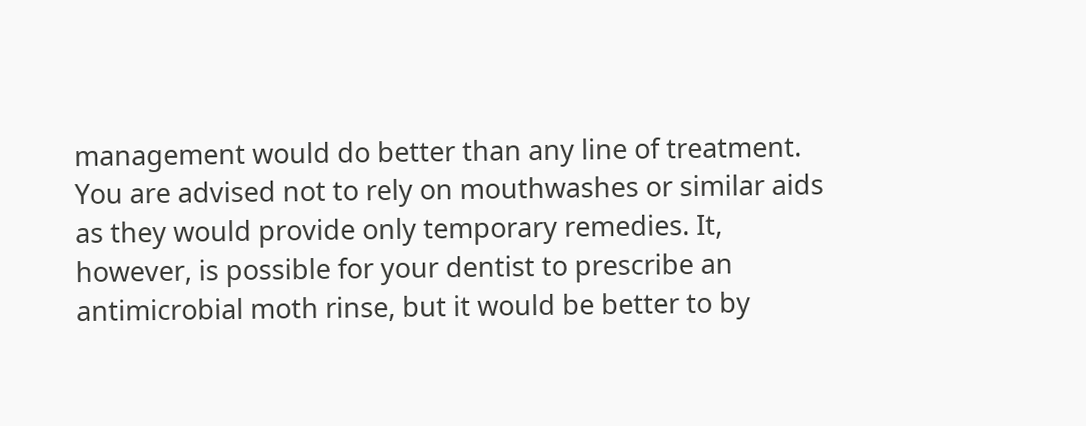management would do better than any line of treatment. You are advised not to rely on mouthwashes or similar aids as they would provide only temporary remedies. It, however, is possible for your dentist to prescribe an antimicrobial moth rinse, but it would be better to by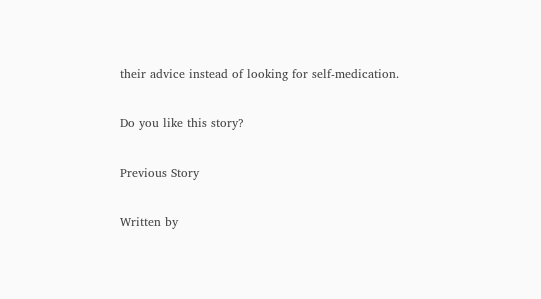their advice instead of looking for self-medication.

Do you like this story?

Previous Story

Written by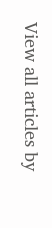View all articles by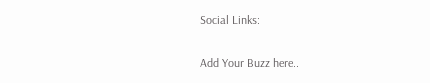Social Links:


Add Your Buzz here..